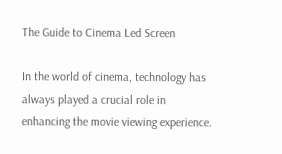The Guide to Cinema Led Screen

In the world of cinema, technology has always played a crucial role in enhancing the movie viewing experience.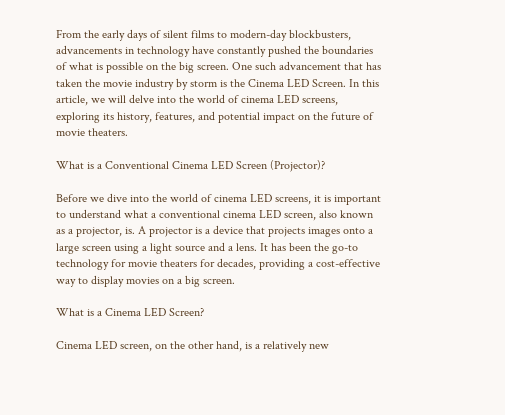From the early days of silent films to modern-day blockbusters, advancements in technology have constantly pushed the boundaries of what is possible on the big screen. One such advancement that has taken the movie industry by storm is the Cinema LED Screen. In this article, we will delve into the world of cinema LED screens, exploring its history, features, and potential impact on the future of movie theaters.

What is a Conventional Cinema LED Screen (Projector)?

Before we dive into the world of cinema LED screens, it is important to understand what a conventional cinema LED screen, also known as a projector, is. A projector is a device that projects images onto a large screen using a light source and a lens. It has been the go-to technology for movie theaters for decades, providing a cost-effective way to display movies on a big screen.

What is a Cinema LED Screen?

Cinema LED screen, on the other hand, is a relatively new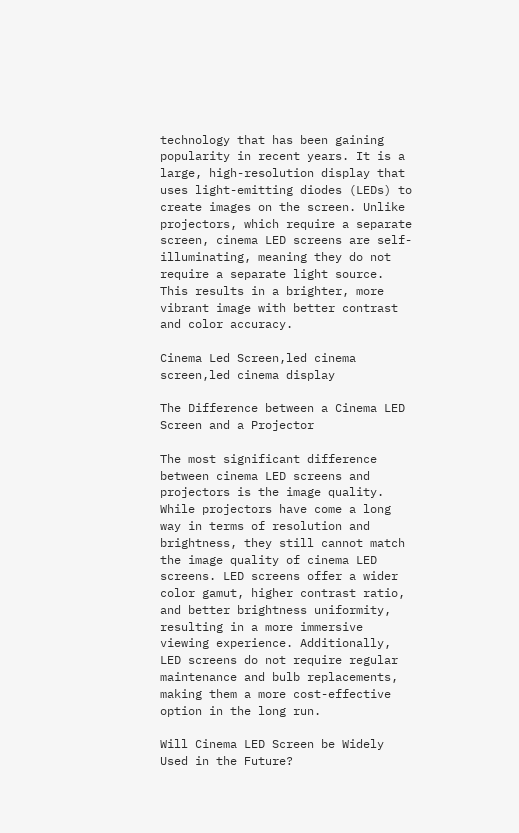technology that has been gaining popularity in recent years. It is a large, high-resolution display that uses light-emitting diodes (LEDs) to create images on the screen. Unlike projectors, which require a separate screen, cinema LED screens are self-illuminating, meaning they do not require a separate light source. This results in a brighter, more vibrant image with better contrast and color accuracy.

Cinema Led Screen,led cinema screen,led cinema display

The Difference between a Cinema LED Screen and a Projector

The most significant difference between cinema LED screens and projectors is the image quality. While projectors have come a long way in terms of resolution and brightness, they still cannot match the image quality of cinema LED screens. LED screens offer a wider color gamut, higher contrast ratio, and better brightness uniformity, resulting in a more immersive viewing experience. Additionally, LED screens do not require regular maintenance and bulb replacements, making them a more cost-effective option in the long run.

Will Cinema LED Screen be Widely Used in the Future?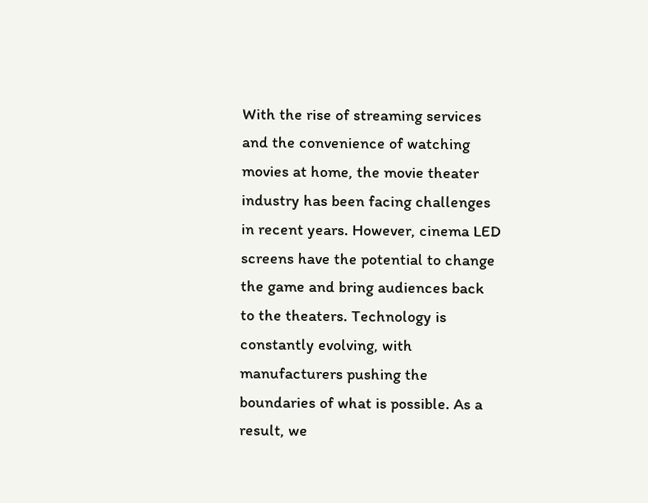With the rise of streaming services and the convenience of watching movies at home, the movie theater industry has been facing challenges in recent years. However, cinema LED screens have the potential to change the game and bring audiences back to the theaters. Technology is constantly evolving, with manufacturers pushing the boundaries of what is possible. As a result, we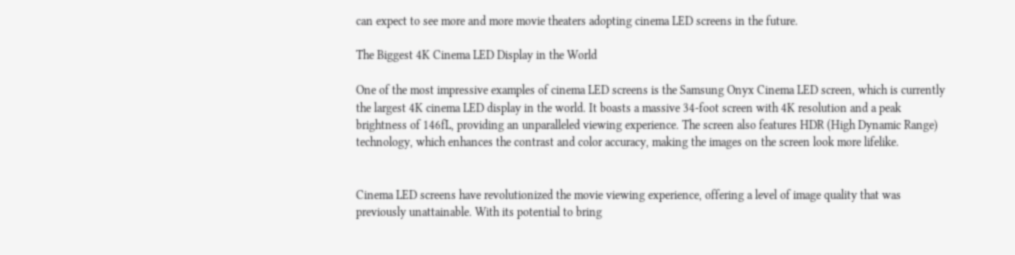can expect to see more and more movie theaters adopting cinema LED screens in the future.

The Biggest 4K Cinema LED Display in the World

One of the most impressive examples of cinema LED screens is the Samsung Onyx Cinema LED screen, which is currently the largest 4K cinema LED display in the world. It boasts a massive 34-foot screen with 4K resolution and a peak brightness of 146fL, providing an unparalleled viewing experience. The screen also features HDR (High Dynamic Range) technology, which enhances the contrast and color accuracy, making the images on the screen look more lifelike.


Cinema LED screens have revolutionized the movie viewing experience, offering a level of image quality that was previously unattainable. With its potential to bring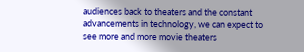audiences back to theaters and the constant advancements in technology, we can expect to see more and more movie theaters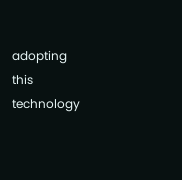adopting this technology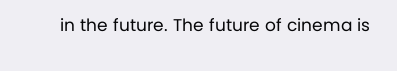in the future. The future of cinema is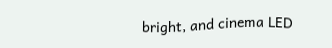bright, and cinema LED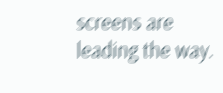screens are leading the way.